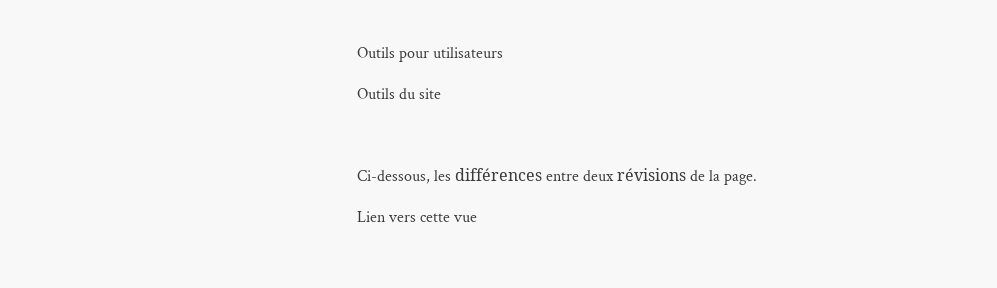Outils pour utilisateurs

Outils du site



Ci-dessous, les différences entre deux révisions de la page.

Lien vers cette vue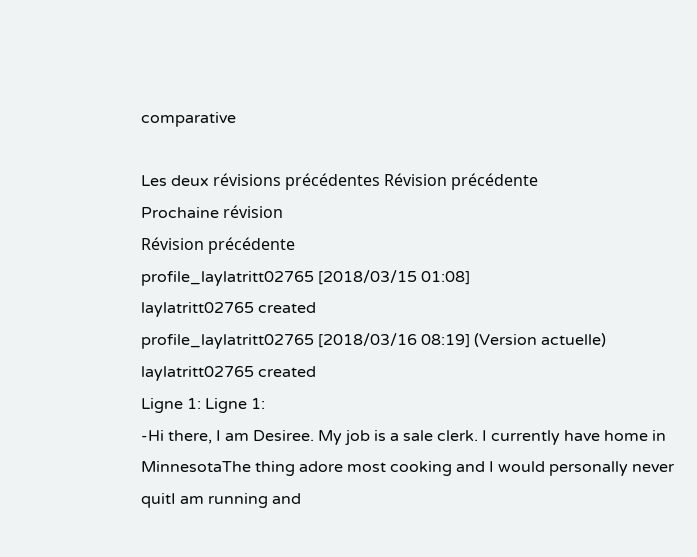comparative

Les deux révisions précédentes Révision précédente
Prochaine révision
Révision précédente
profile_laylatritt02765 [2018/03/15 01:08]
laylatritt02765 created
profile_laylatritt02765 [2018/03/16 08:19] (Version actuelle)
laylatritt02765 created
Ligne 1: Ligne 1:
-Hi there, I am Desiree. My job is a sale clerk. I currently have home in MinnesotaThe thing adore most cooking and I would personally never quitI am running and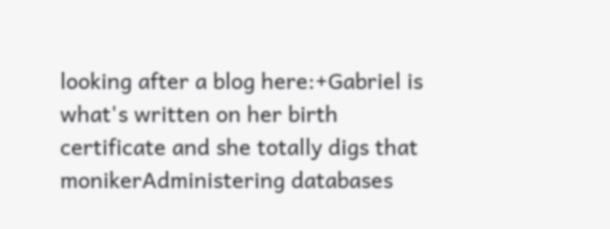looking after a blog here:+Gabriel is what's written on her birth certificate and she totally digs that monikerAdministering databases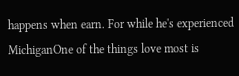happens when earn. For while he's experienced MichiganOne of the things love most is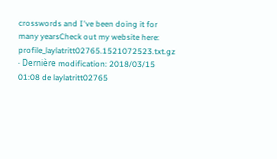crosswords and I've been doing it for many yearsCheck out my website here:
profile_laylatritt02765.1521072523.txt.gz · Dernière modification: 2018/03/15 01:08 de laylatritt02765